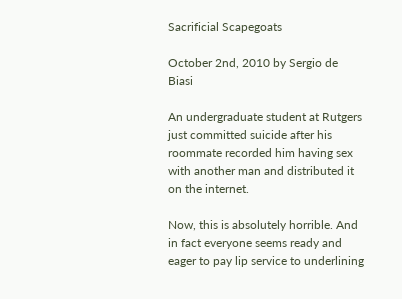Sacrificial Scapegoats

October 2nd, 2010 by Sergio de Biasi

An undergraduate student at Rutgers just committed suicide after his roommate recorded him having sex with another man and distributed it on the internet.

Now, this is absolutely horrible. And in fact everyone seems ready and eager to pay lip service to underlining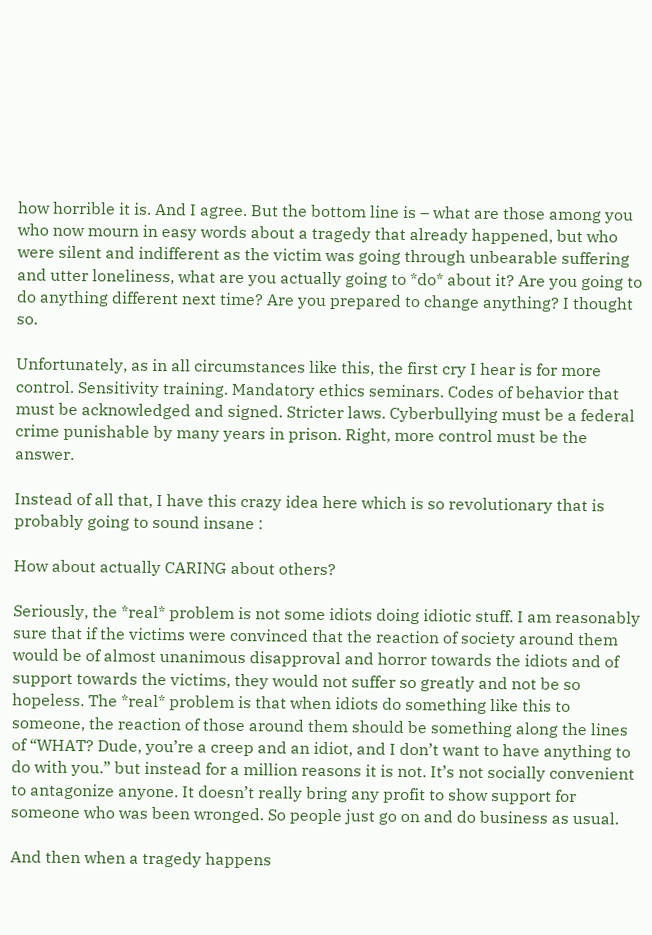how horrible it is. And I agree. But the bottom line is – what are those among you who now mourn in easy words about a tragedy that already happened, but who were silent and indifferent as the victim was going through unbearable suffering and utter loneliness, what are you actually going to *do* about it? Are you going to do anything different next time? Are you prepared to change anything? I thought so.

Unfortunately, as in all circumstances like this, the first cry I hear is for more control. Sensitivity training. Mandatory ethics seminars. Codes of behavior that must be acknowledged and signed. Stricter laws. Cyberbullying must be a federal crime punishable by many years in prison. Right, more control must be the answer.

Instead of all that, I have this crazy idea here which is so revolutionary that is probably going to sound insane :

How about actually CARING about others?

Seriously, the *real* problem is not some idiots doing idiotic stuff. I am reasonably sure that if the victims were convinced that the reaction of society around them would be of almost unanimous disapproval and horror towards the idiots and of support towards the victims, they would not suffer so greatly and not be so hopeless. The *real* problem is that when idiots do something like this to someone, the reaction of those around them should be something along the lines of “WHAT? Dude, you’re a creep and an idiot, and I don’t want to have anything to do with you.” but instead for a million reasons it is not. It’s not socially convenient to antagonize anyone. It doesn’t really bring any profit to show support for someone who was been wronged. So people just go on and do business as usual.

And then when a tragedy happens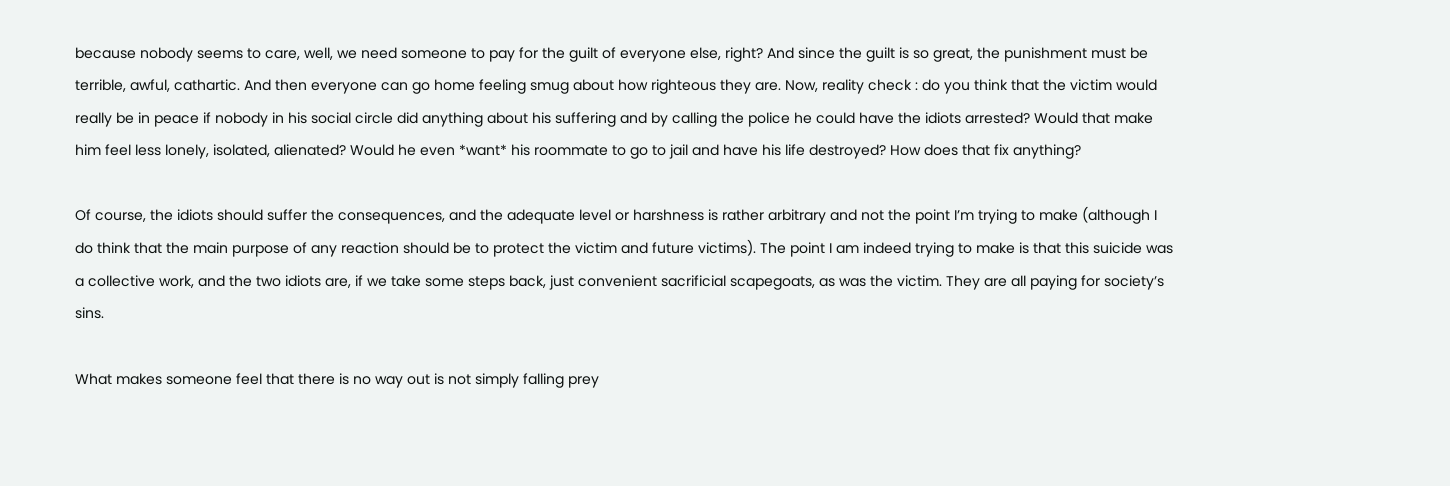because nobody seems to care, well, we need someone to pay for the guilt of everyone else, right? And since the guilt is so great, the punishment must be terrible, awful, cathartic. And then everyone can go home feeling smug about how righteous they are. Now, reality check : do you think that the victim would really be in peace if nobody in his social circle did anything about his suffering and by calling the police he could have the idiots arrested? Would that make him feel less lonely, isolated, alienated? Would he even *want* his roommate to go to jail and have his life destroyed? How does that fix anything?

Of course, the idiots should suffer the consequences, and the adequate level or harshness is rather arbitrary and not the point I’m trying to make (although I do think that the main purpose of any reaction should be to protect the victim and future victims). The point I am indeed trying to make is that this suicide was a collective work, and the two idiots are, if we take some steps back, just convenient sacrificial scapegoats, as was the victim. They are all paying for society’s sins.

What makes someone feel that there is no way out is not simply falling prey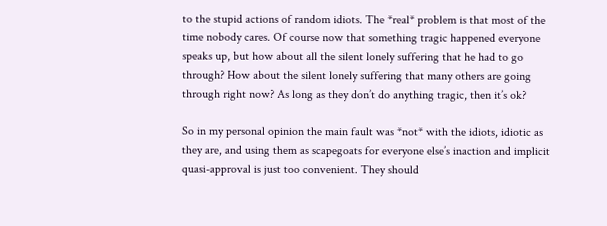to the stupid actions of random idiots. The *real* problem is that most of the time nobody cares. Of course now that something tragic happened everyone speaks up, but how about all the silent lonely suffering that he had to go through? How about the silent lonely suffering that many others are going through right now? As long as they don’t do anything tragic, then it’s ok?

So in my personal opinion the main fault was *not* with the idiots, idiotic as they are, and using them as scapegoats for everyone else’s inaction and implicit quasi-approval is just too convenient. They should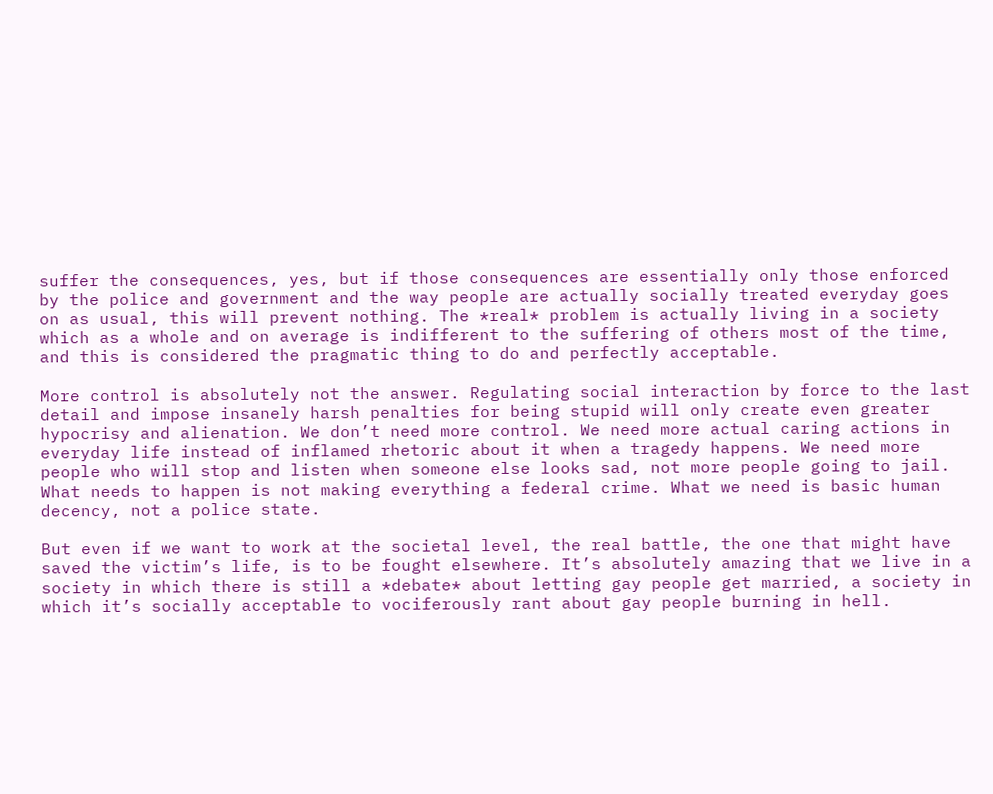suffer the consequences, yes, but if those consequences are essentially only those enforced by the police and government and the way people are actually socially treated everyday goes on as usual, this will prevent nothing. The *real* problem is actually living in a society which as a whole and on average is indifferent to the suffering of others most of the time, and this is considered the pragmatic thing to do and perfectly acceptable.

More control is absolutely not the answer. Regulating social interaction by force to the last detail and impose insanely harsh penalties for being stupid will only create even greater hypocrisy and alienation. We don’t need more control. We need more actual caring actions in everyday life instead of inflamed rhetoric about it when a tragedy happens. We need more people who will stop and listen when someone else looks sad, not more people going to jail. What needs to happen is not making everything a federal crime. What we need is basic human decency, not a police state.

But even if we want to work at the societal level, the real battle, the one that might have saved the victim’s life, is to be fought elsewhere. It’s absolutely amazing that we live in a society in which there is still a *debate* about letting gay people get married, a society in which it’s socially acceptable to vociferously rant about gay people burning in hell.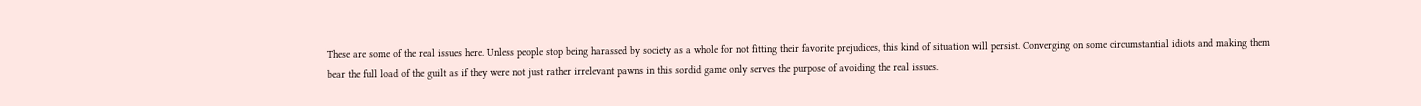These are some of the real issues here. Unless people stop being harassed by society as a whole for not fitting their favorite prejudices, this kind of situation will persist. Converging on some circumstantial idiots and making them bear the full load of the guilt as if they were not just rather irrelevant pawns in this sordid game only serves the purpose of avoiding the real issues.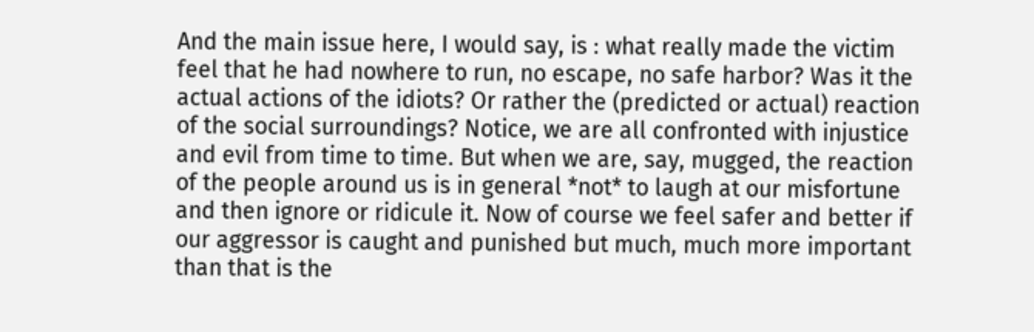And the main issue here, I would say, is : what really made the victim feel that he had nowhere to run, no escape, no safe harbor? Was it the actual actions of the idiots? Or rather the (predicted or actual) reaction of the social surroundings? Notice, we are all confronted with injustice and evil from time to time. But when we are, say, mugged, the reaction of the people around us is in general *not* to laugh at our misfortune and then ignore or ridicule it. Now of course we feel safer and better if our aggressor is caught and punished but much, much more important than that is the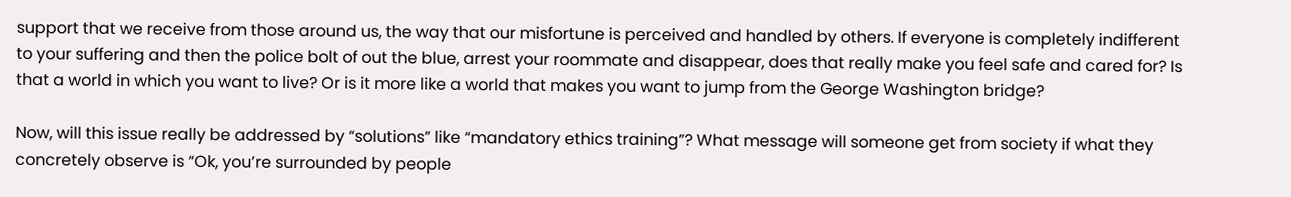support that we receive from those around us, the way that our misfortune is perceived and handled by others. If everyone is completely indifferent to your suffering and then the police bolt of out the blue, arrest your roommate and disappear, does that really make you feel safe and cared for? Is that a world in which you want to live? Or is it more like a world that makes you want to jump from the George Washington bridge?

Now, will this issue really be addressed by “solutions” like “mandatory ethics training”? What message will someone get from society if what they concretely observe is “Ok, you’re surrounded by people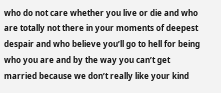who do not care whether you live or die and who are totally not there in your moments of deepest despair and who believe you’ll go to hell for being who you are and by the way you can’t get married because we don’t really like your kind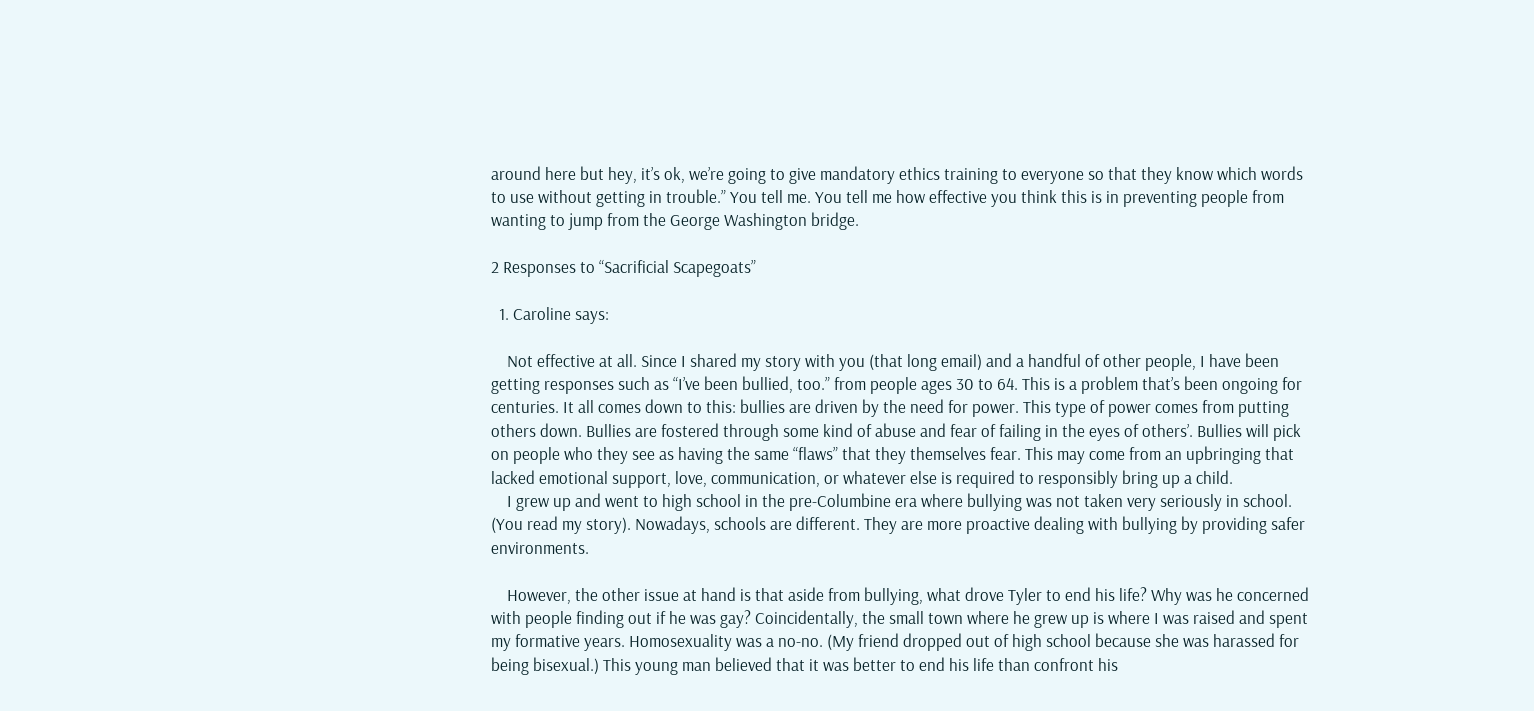around here but hey, it’s ok, we’re going to give mandatory ethics training to everyone so that they know which words to use without getting in trouble.” You tell me. You tell me how effective you think this is in preventing people from wanting to jump from the George Washington bridge.

2 Responses to “Sacrificial Scapegoats”

  1. Caroline says:

    Not effective at all. Since I shared my story with you (that long email) and a handful of other people, I have been getting responses such as “I’ve been bullied, too.” from people ages 30 to 64. This is a problem that’s been ongoing for centuries. It all comes down to this: bullies are driven by the need for power. This type of power comes from putting others down. Bullies are fostered through some kind of abuse and fear of failing in the eyes of others’. Bullies will pick on people who they see as having the same “flaws” that they themselves fear. This may come from an upbringing that lacked emotional support, love, communication, or whatever else is required to responsibly bring up a child.
    I grew up and went to high school in the pre-Columbine era where bullying was not taken very seriously in school. (You read my story). Nowadays, schools are different. They are more proactive dealing with bullying by providing safer environments.

    However, the other issue at hand is that aside from bullying, what drove Tyler to end his life? Why was he concerned with people finding out if he was gay? Coincidentally, the small town where he grew up is where I was raised and spent my formative years. Homosexuality was a no-no. (My friend dropped out of high school because she was harassed for being bisexual.) This young man believed that it was better to end his life than confront his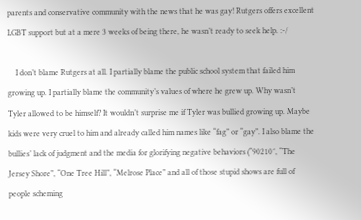parents and conservative community with the news that he was gay! Rutgers offers excellent LGBT support but at a mere 3 weeks of being there, he wasn’t ready to seek help. :-/

    I don’t blame Rutgers at all. I partially blame the public school system that failed him growing up. I partially blame the community’s values of where he grew up. Why wasn’t Tyler allowed to be himself? It wouldn’t surprise me if Tyler was bullied growing up. Maybe kids were very cruel to him and already called him names like “fag” or “gay”. I also blame the bullies’ lack of judgment and the media for glorifying negative behaviors (“90210″, “The Jersey Shore”, “One Tree Hill”, “Melrose Place” and all of those stupid shows are full of people scheming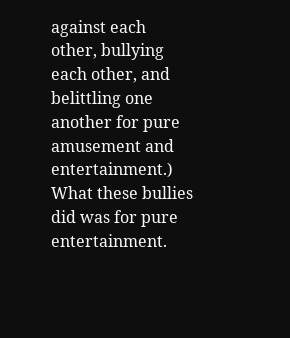against each other, bullying each other, and belittling one another for pure amusement and entertainment.) What these bullies did was for pure entertainment.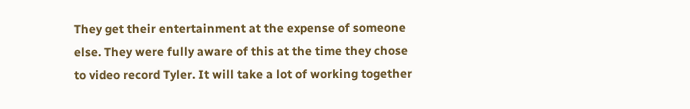They get their entertainment at the expense of someone else. They were fully aware of this at the time they chose to video record Tyler. It will take a lot of working together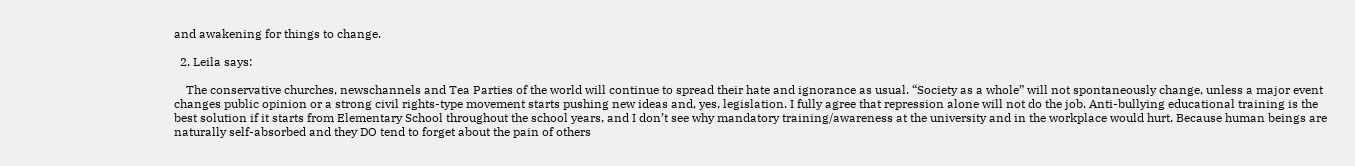and awakening for things to change.

  2. Leila says:

    The conservative churches, newschannels and Tea Parties of the world will continue to spread their hate and ignorance as usual. “Society as a whole” will not spontaneously change, unless a major event changes public opinion or a strong civil rights-type movement starts pushing new ideas and, yes, legislation. I fully agree that repression alone will not do the job. Anti-bullying educational training is the best solution if it starts from Elementary School throughout the school years, and I don’t see why mandatory training/awareness at the university and in the workplace would hurt. Because human beings are naturally self-absorbed and they DO tend to forget about the pain of others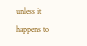unless it happens to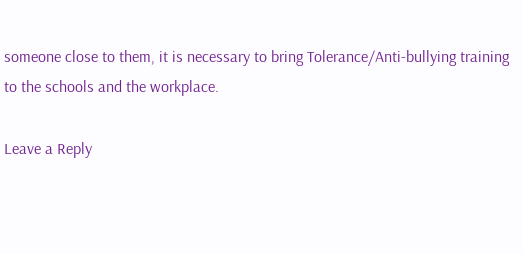someone close to them, it is necessary to bring Tolerance/Anti-bullying training to the schools and the workplace.

Leave a Reply